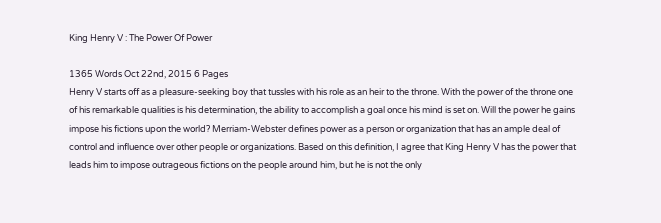King Henry V : The Power Of Power

1365 Words Oct 22nd, 2015 6 Pages
Henry V starts off as a pleasure-seeking boy that tussles with his role as an heir to the throne. With the power of the throne one of his remarkable qualities is his determination, the ability to accomplish a goal once his mind is set on. Will the power he gains impose his fictions upon the world? Merriam-Webster defines power as a person or organization that has an ample deal of control and influence over other people or organizations. Based on this definition, I agree that King Henry V has the power that leads him to impose outrageous fictions on the people around him, but he is not the only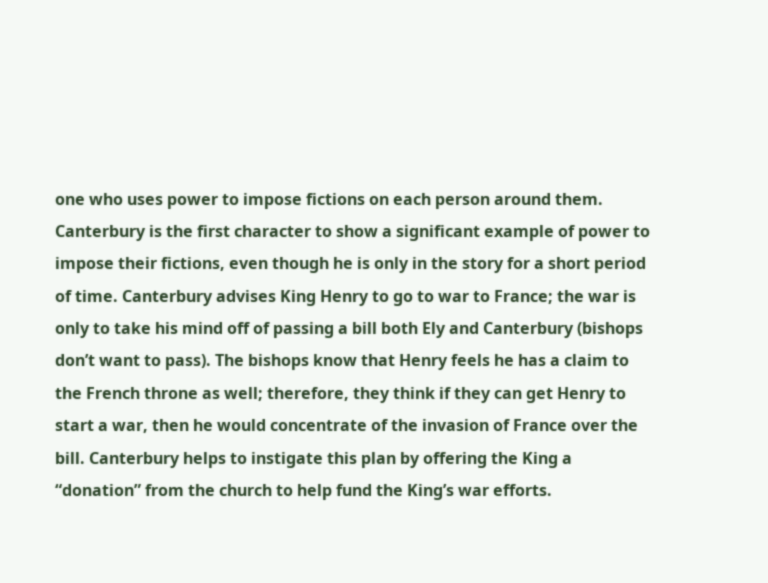one who uses power to impose fictions on each person around them. Canterbury is the first character to show a significant example of power to impose their fictions, even though he is only in the story for a short period of time. Canterbury advises King Henry to go to war to France; the war is only to take his mind off of passing a bill both Ely and Canterbury (bishops don’t want to pass). The bishops know that Henry feels he has a claim to the French throne as well; therefore, they think if they can get Henry to start a war, then he would concentrate of the invasion of France over the bill. Canterbury helps to instigate this plan by offering the King a “donation” from the church to help fund the King’s war efforts.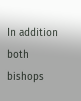In addition both bishops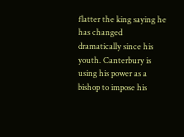flatter the king saying he has changed dramatically since his youth. Canterbury is using his power as a bishop to impose his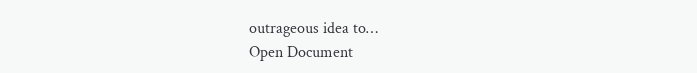outrageous idea to…
Open Document